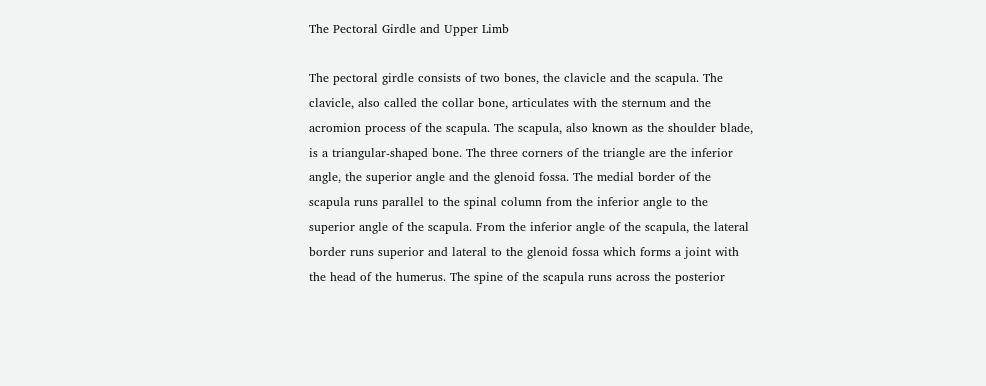The Pectoral Girdle and Upper Limb

The pectoral girdle consists of two bones, the clavicle and the scapula. The clavicle, also called the collar bone, articulates with the sternum and the acromion process of the scapula. The scapula, also known as the shoulder blade, is a triangular-shaped bone. The three corners of the triangle are the inferior angle, the superior angle and the glenoid fossa. The medial border of the scapula runs parallel to the spinal column from the inferior angle to the superior angle of the scapula. From the inferior angle of the scapula, the lateral border runs superior and lateral to the glenoid fossa which forms a joint with the head of the humerus. The spine of the scapula runs across the posterior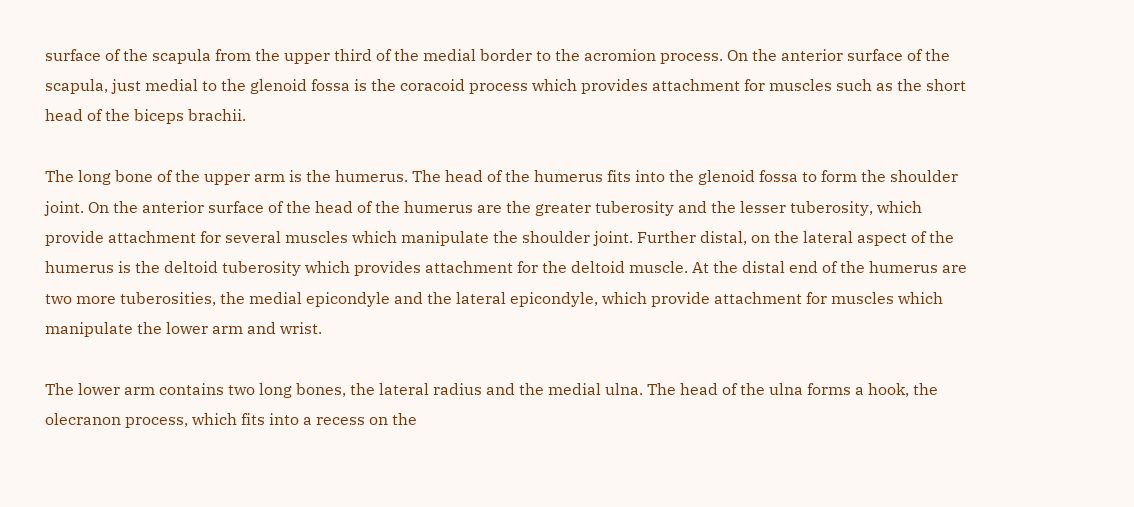surface of the scapula from the upper third of the medial border to the acromion process. On the anterior surface of the scapula, just medial to the glenoid fossa is the coracoid process which provides attachment for muscles such as the short head of the biceps brachii.

The long bone of the upper arm is the humerus. The head of the humerus fits into the glenoid fossa to form the shoulder joint. On the anterior surface of the head of the humerus are the greater tuberosity and the lesser tuberosity, which provide attachment for several muscles which manipulate the shoulder joint. Further distal, on the lateral aspect of the humerus is the deltoid tuberosity which provides attachment for the deltoid muscle. At the distal end of the humerus are two more tuberosities, the medial epicondyle and the lateral epicondyle, which provide attachment for muscles which manipulate the lower arm and wrist.

The lower arm contains two long bones, the lateral radius and the medial ulna. The head of the ulna forms a hook, the olecranon process, which fits into a recess on the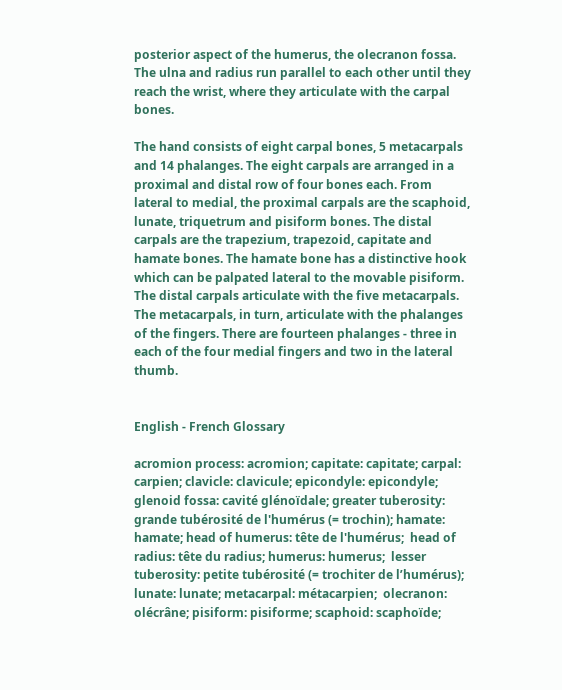posterior aspect of the humerus, the olecranon fossa. The ulna and radius run parallel to each other until they reach the wrist, where they articulate with the carpal bones.

The hand consists of eight carpal bones, 5 metacarpals and 14 phalanges. The eight carpals are arranged in a proximal and distal row of four bones each. From lateral to medial, the proximal carpals are the scaphoid, lunate, triquetrum and pisiform bones. The distal carpals are the trapezium, trapezoid, capitate and hamate bones. The hamate bone has a distinctive hook which can be palpated lateral to the movable pisiform. The distal carpals articulate with the five metacarpals. The metacarpals, in turn, articulate with the phalanges of the fingers. There are fourteen phalanges - three in each of the four medial fingers and two in the lateral thumb.


English - French Glossary

acromion process: acromion; capitate: capitate; carpal: carpien; clavicle: clavicule; epicondyle: epicondyle; glenoid fossa: cavité glénoïdale; greater tuberosity: grande tubérosité de l'humérus (= trochin); hamate: hamate; head of humerus: tête de l'humérus;  head of radius: tête du radius; humerus: humerus;  lesser tuberosity: petite tubérosité (= trochiter de l’humérus); lunate: lunate; metacarpal: métacarpien;  olecranon: olécrâne; pisiform: pisiforme; scaphoid: scaphoïde;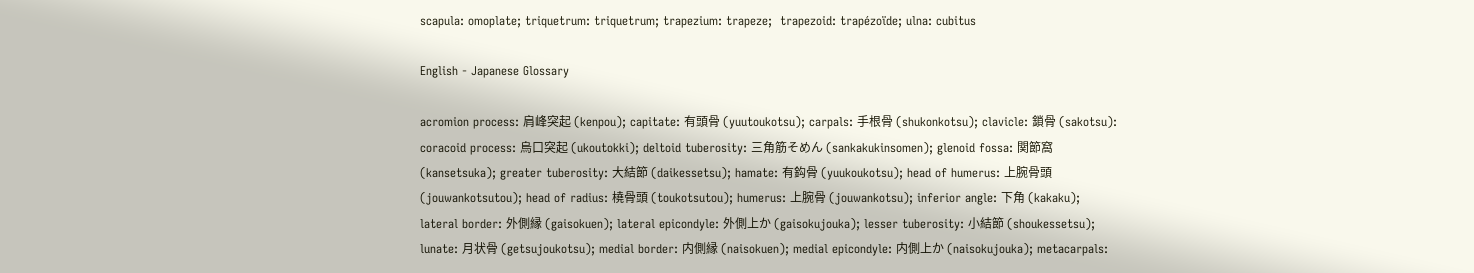scapula: omoplate; triquetrum: triquetrum; trapezium: trapeze;  trapezoid: trapézoïde; ulna: cubitus

English - Japanese Glossary

acromion process: 肩峰突起 (kenpou); capitate: 有頭骨 (yuutoukotsu); carpals: 手根骨 (shukonkotsu); clavicle: 鎖骨 (sakotsu): coracoid process: 烏口突起 (ukoutokki); deltoid tuberosity: 三角筋そめん (sankakukinsomen); glenoid fossa: 関節窩 (kansetsuka); greater tuberosity: 大結節 (daikessetsu); hamate: 有鈎骨 (yuukoukotsu); head of humerus: 上腕骨頭 (jouwankotsutou); head of radius: 橈骨頭 (toukotsutou); humerus: 上腕骨 (jouwankotsu); inferior angle: 下角 (kakaku); lateral border: 外側縁 (gaisokuen); lateral epicondyle: 外側上か (gaisokujouka); lesser tuberosity: 小結節 (shoukessetsu); lunate: 月状骨 (getsujoukotsu); medial border: 内側縁 (naisokuen); medial epicondyle: 内側上か (naisokujouka); metacarpals: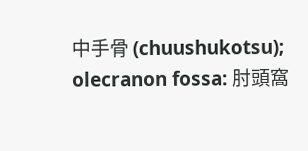中手骨 (chuushukotsu); olecranon fossa: 肘頭窩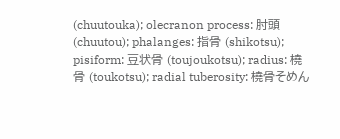(chuutouka); olecranon process: 肘頭 (chuutou); phalanges: 指骨 (shikotsu); pisiform: 豆状骨 (toujoukotsu); radius: 橈骨 (toukotsu); radial tuberosity: 橈骨そめん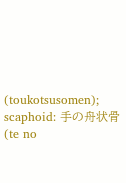(toukotsusomen); scaphoid: 手の舟状骨 (te no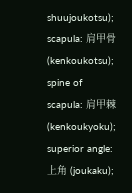shuujoukotsu); scapula: 肩甲骨 (kenkoukotsu); spine of scapula: 肩甲棘 (kenkoukyoku); superior angle: 上角 (joukaku);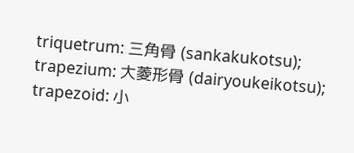triquetrum: 三角骨 (sankakukotsu); trapezium: 大菱形骨 (dairyoukeikotsu); trapezoid: 小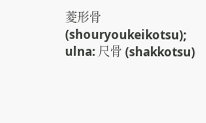菱形骨 (shouryoukeikotsu); ulna: 尺骨 (shakkotsu)